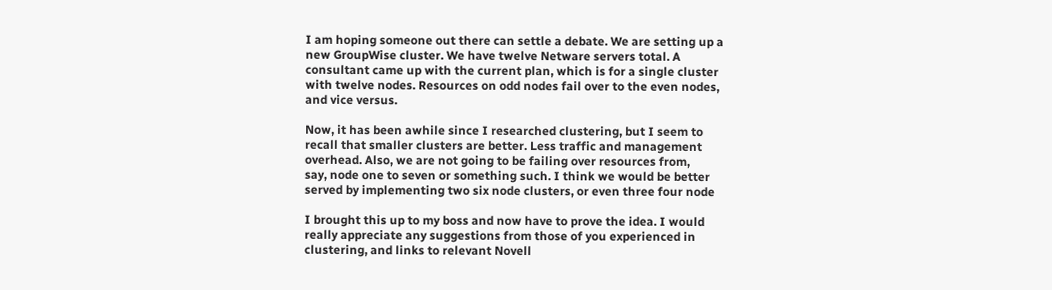I am hoping someone out there can settle a debate. We are setting up a
new GroupWise cluster. We have twelve Netware servers total. A
consultant came up with the current plan, which is for a single cluster
with twelve nodes. Resources on odd nodes fail over to the even nodes,
and vice versus.

Now, it has been awhile since I researched clustering, but I seem to
recall that smaller clusters are better. Less traffic and management
overhead. Also, we are not going to be failing over resources from,
say, node one to seven or something such. I think we would be better
served by implementing two six node clusters, or even three four node

I brought this up to my boss and now have to prove the idea. I would
really appreciate any suggestions from those of you experienced in
clustering, and links to relevant Novell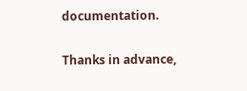documentation.

Thanks in advance,